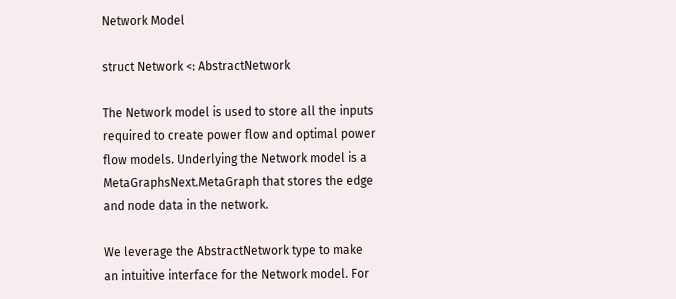Network Model

struct Network <: AbstractNetwork

The Network model is used to store all the inputs required to create power flow and optimal power flow models. Underlying the Network model is a MetaGraphsNext.MetaGraph that stores the edge and node data in the network.

We leverage the AbstractNetwork type to make an intuitive interface for the Network model. For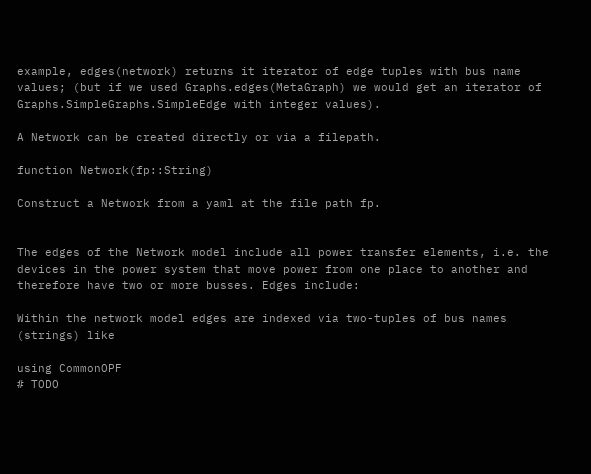example, edges(network) returns it iterator of edge tuples with bus name values; (but if we used Graphs.edges(MetaGraph) we would get an iterator of Graphs.SimpleGraphs.SimpleEdge with integer values).

A Network can be created directly or via a filepath.

function Network(fp::String)

Construct a Network from a yaml at the file path fp.


The edges of the Network model include all power transfer elements, i.e. the devices in the power system that move power from one place to another and therefore have two or more busses. Edges include:

Within the network model edges are indexed via two-tuples of bus names (strings) like

using CommonOPF
# TODO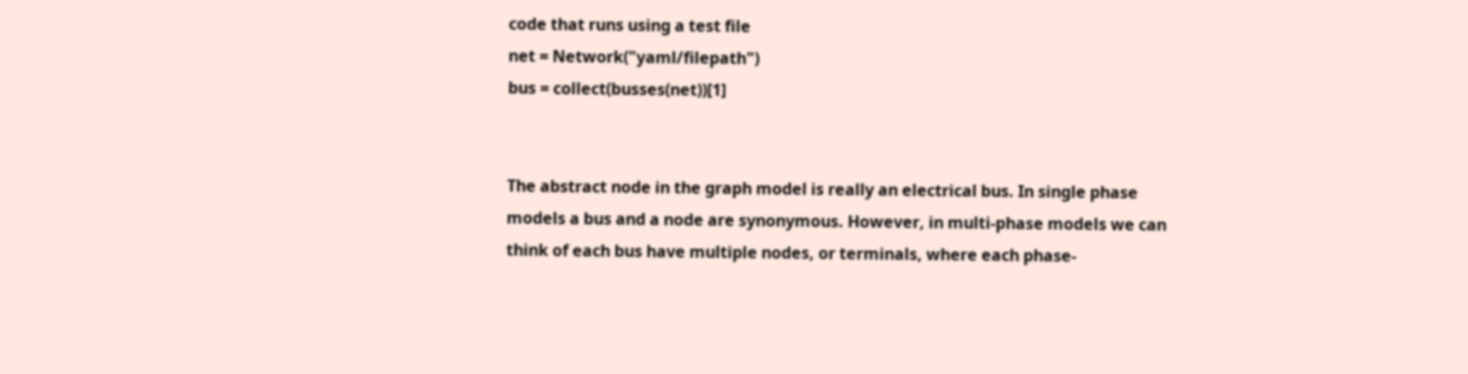code that runs using a test file
net = Network("yaml/filepath")
bus = collect(busses(net))[1]


The abstract node in the graph model is really an electrical bus. In single phase models a bus and a node are synonymous. However, in multi-phase models we can think of each bus have multiple nodes, or terminals, where each phase-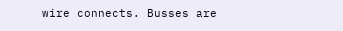wire connects. Busses are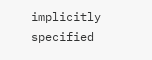implicitly specified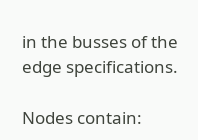in the busses of the edge specifications.

Nodes contain: